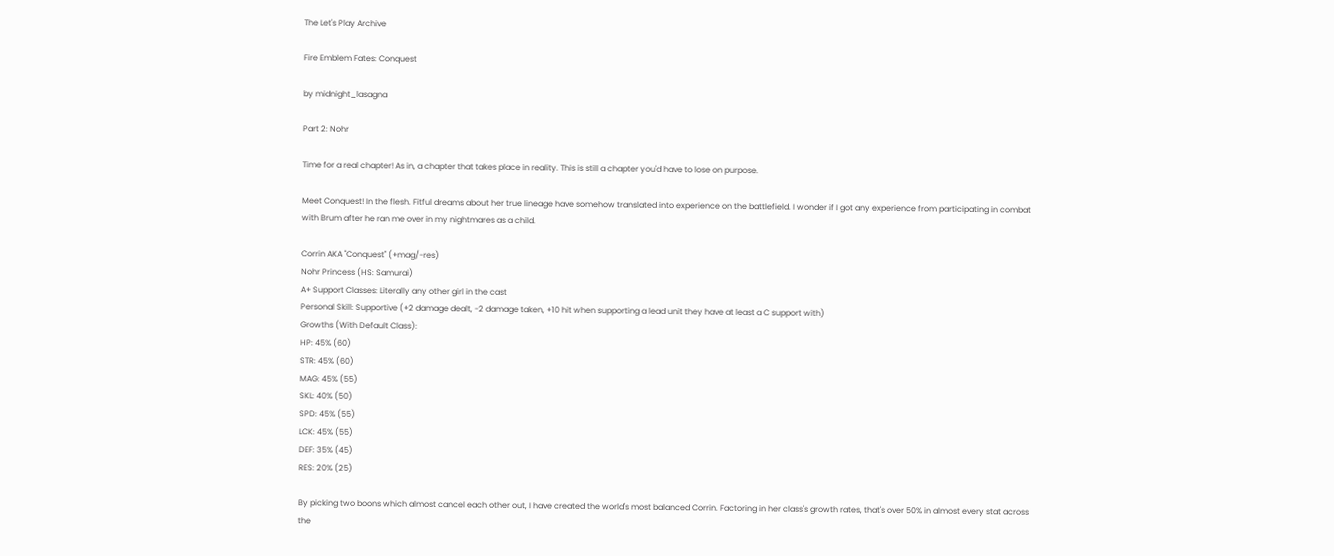The Let's Play Archive

Fire Emblem Fates: Conquest

by midnight_lasagna

Part 2: Nohr

Time for a real chapter! As in, a chapter that takes place in reality. This is still a chapter you'd have to lose on purpose.

Meet Conquest! In the flesh. Fitful dreams about her true lineage have somehow translated into experience on the battlefield. I wonder if I got any experience from participating in combat with Brum after he ran me over in my nightmares as a child.

Corrin AKA "Conquest" (+mag/-res)
Nohr Princess (HS: Samurai)
A+ Support Classes: Literally any other girl in the cast
Personal Skill: Supportive (+2 damage dealt, -2 damage taken, +10 hit when supporting a lead unit they have at least a C support with)
Growths (With Default Class):
HP: 45% (60)
STR: 45% (60)
MAG: 45% (55)
SKL: 40% (50)
SPD: 45% (55)
LCK: 45% (55)
DEF: 35% (45)
RES: 20% (25)

By picking two boons which almost cancel each other out, I have created the world's most balanced Corrin. Factoring in her class's growth rates, that's over 50% in almost every stat across the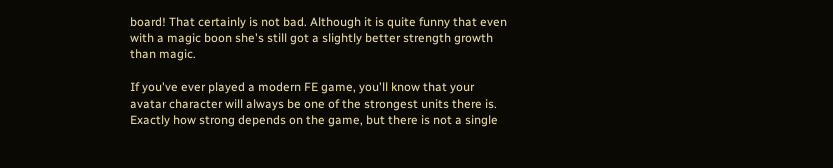board! That certainly is not bad. Although it is quite funny that even with a magic boon she's still got a slightly better strength growth than magic.

If you've ever played a modern FE game, you'll know that your avatar character will always be one of the strongest units there is. Exactly how strong depends on the game, but there is not a single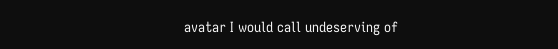avatar I would call undeserving of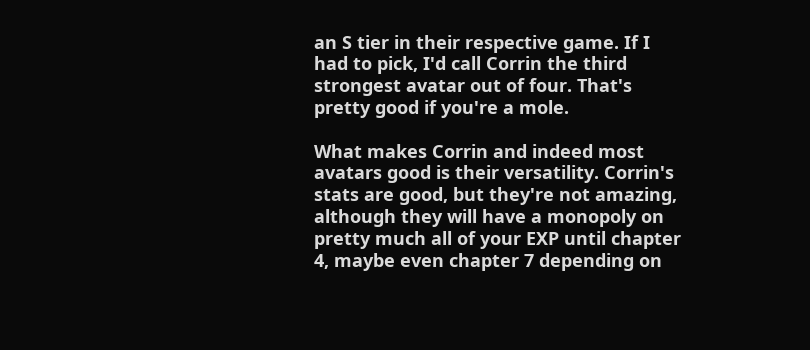an S tier in their respective game. If I had to pick, I'd call Corrin the third strongest avatar out of four. That's pretty good if you're a mole.

What makes Corrin and indeed most avatars good is their versatility. Corrin's stats are good, but they're not amazing, although they will have a monopoly on pretty much all of your EXP until chapter 4, maybe even chapter 7 depending on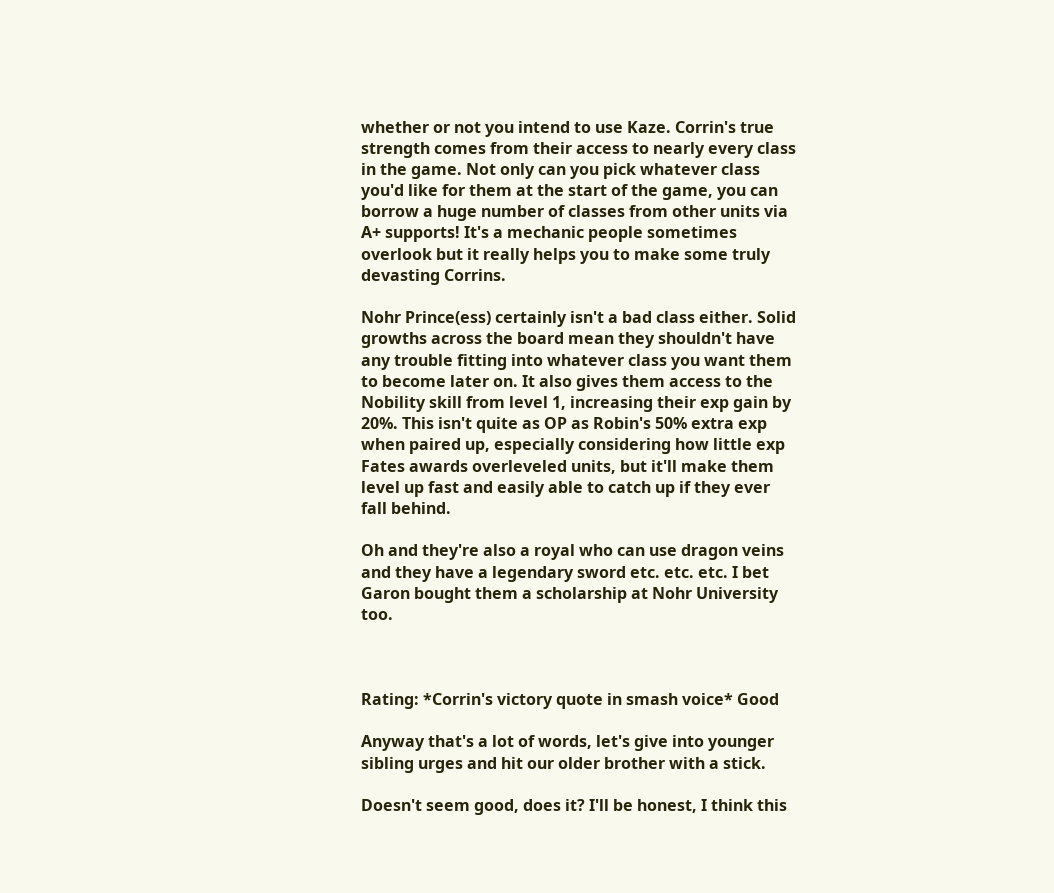whether or not you intend to use Kaze. Corrin's true strength comes from their access to nearly every class in the game. Not only can you pick whatever class you'd like for them at the start of the game, you can borrow a huge number of classes from other units via A+ supports! It's a mechanic people sometimes overlook but it really helps you to make some truly devasting Corrins.

Nohr Prince(ess) certainly isn't a bad class either. Solid growths across the board mean they shouldn't have any trouble fitting into whatever class you want them to become later on. It also gives them access to the Nobility skill from level 1, increasing their exp gain by 20%. This isn't quite as OP as Robin's 50% extra exp when paired up, especially considering how little exp Fates awards overleveled units, but it'll make them level up fast and easily able to catch up if they ever fall behind.

Oh and they're also a royal who can use dragon veins and they have a legendary sword etc. etc. etc. I bet Garon bought them a scholarship at Nohr University too.



Rating: *Corrin's victory quote in smash voice* Good

Anyway that's a lot of words, let's give into younger sibling urges and hit our older brother with a stick.

Doesn't seem good, does it? I'll be honest, I think this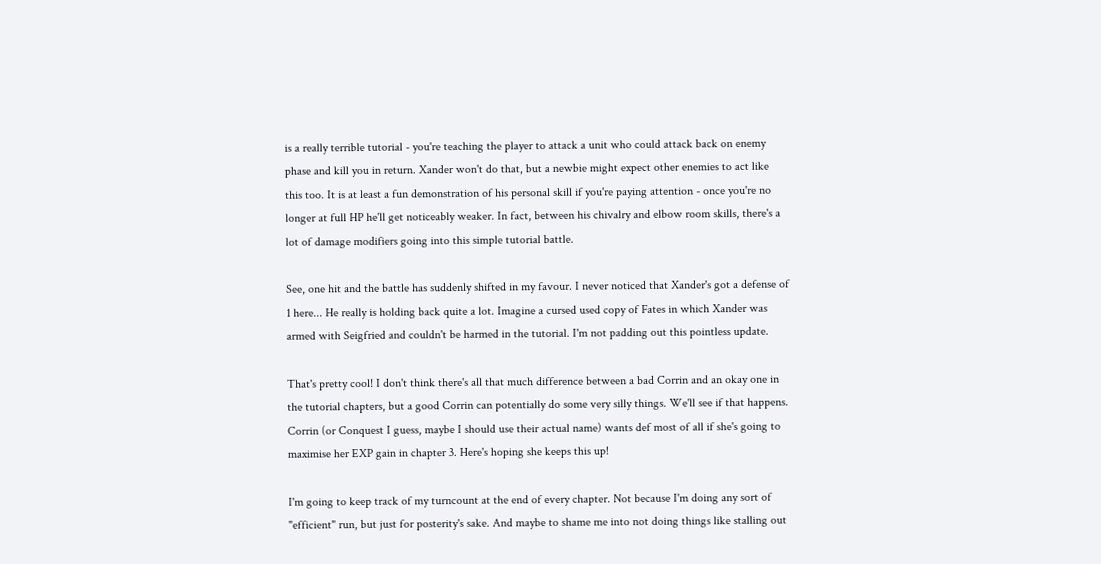is a really terrible tutorial - you're teaching the player to attack a unit who could attack back on enemy phase and kill you in return. Xander won't do that, but a newbie might expect other enemies to act like this too. It is at least a fun demonstration of his personal skill if you're paying attention - once you're no longer at full HP he'll get noticeably weaker. In fact, between his chivalry and elbow room skills, there's a lot of damage modifiers going into this simple tutorial battle.

See, one hit and the battle has suddenly shifted in my favour. I never noticed that Xander's got a defense of 1 here... He really is holding back quite a lot. Imagine a cursed used copy of Fates in which Xander was armed with Seigfried and couldn't be harmed in the tutorial. I'm not padding out this pointless update.

That's pretty cool! I don't think there's all that much difference between a bad Corrin and an okay one in the tutorial chapters, but a good Corrin can potentially do some very silly things. We'll see if that happens. Corrin (or Conquest I guess, maybe I should use their actual name) wants def most of all if she's going to maximise her EXP gain in chapter 3. Here's hoping she keeps this up!

I'm going to keep track of my turncount at the end of every chapter. Not because I'm doing any sort of "efficient" run, but just for posterity's sake. And maybe to shame me into not doing things like stalling out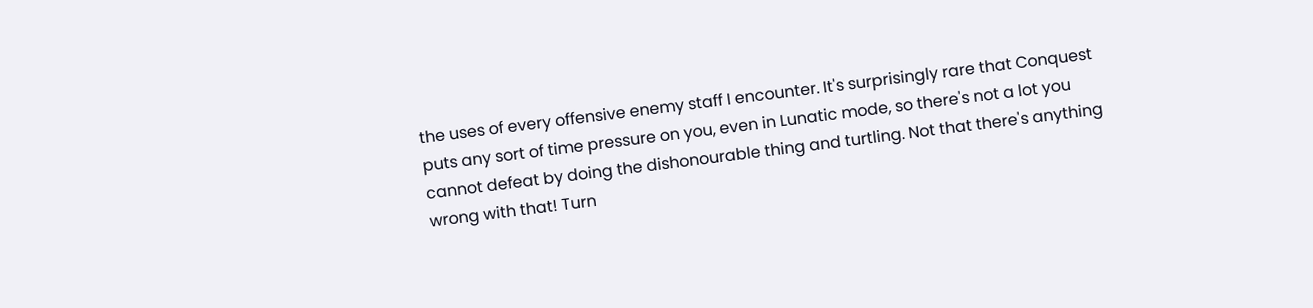the uses of every offensive enemy staff I encounter. It's surprisingly rare that Conquest puts any sort of time pressure on you, even in Lunatic mode, so there's not a lot you cannot defeat by doing the dishonourable thing and turtling. Not that there's anything wrong with that! Turn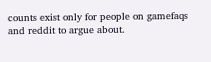counts exist only for people on gamefaqs and reddit to argue about.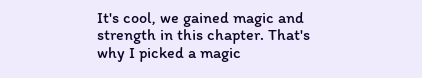It's cool, we gained magic and strength in this chapter. That's why I picked a magic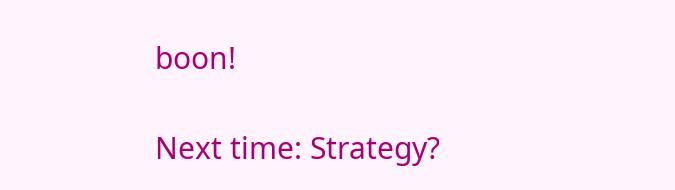boon!

Next time: Strategy?